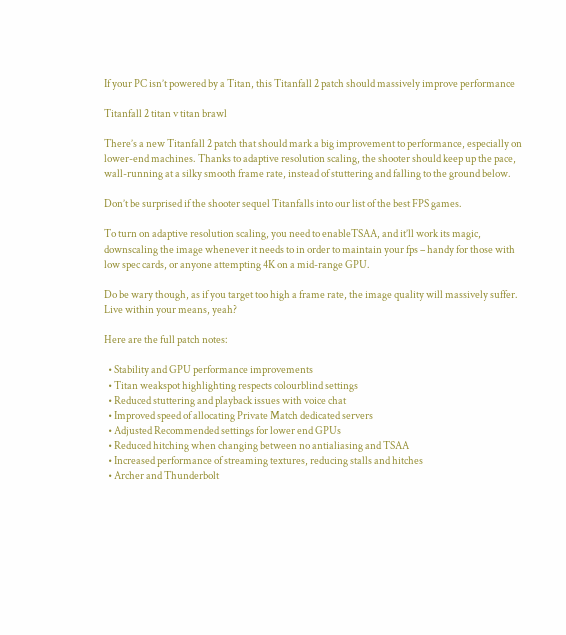If your PC isn’t powered by a Titan, this Titanfall 2 patch should massively improve performance

Titanfall 2 titan v titan brawl

There’s a new Titanfall 2 patch that should mark a big improvement to performance, especially on lower-end machines. Thanks to adaptive resolution scaling, the shooter should keep up the pace, wall-running at a silky smooth frame rate, instead of stuttering and falling to the ground below.

Don’t be surprised if the shooter sequel Titanfalls into our list of the best FPS games.

To turn on adaptive resolution scaling, you need to enableTSAA, and it’ll work its magic, downscaling the image whenever it needs to in order to maintain your fps – handy for those with low spec cards, or anyone attempting 4K on a mid-range GPU.

Do be wary though, as if you target too high a frame rate, the image quality will massively suffer. Live within your means, yeah?

Here are the full patch notes:

  • Stability and GPU performance improvements
  • Titan weakspot highlighting respects colourblind settings
  • Reduced stuttering and playback issues with voice chat
  • Improved speed of allocating Private Match dedicated servers
  • Adjusted Recommended settings for lower end GPUs
  • Reduced hitching when changing between no antialiasing and TSAA
  • Increased performance of streaming textures, reducing stalls and hitches
  • Archer and Thunderbolt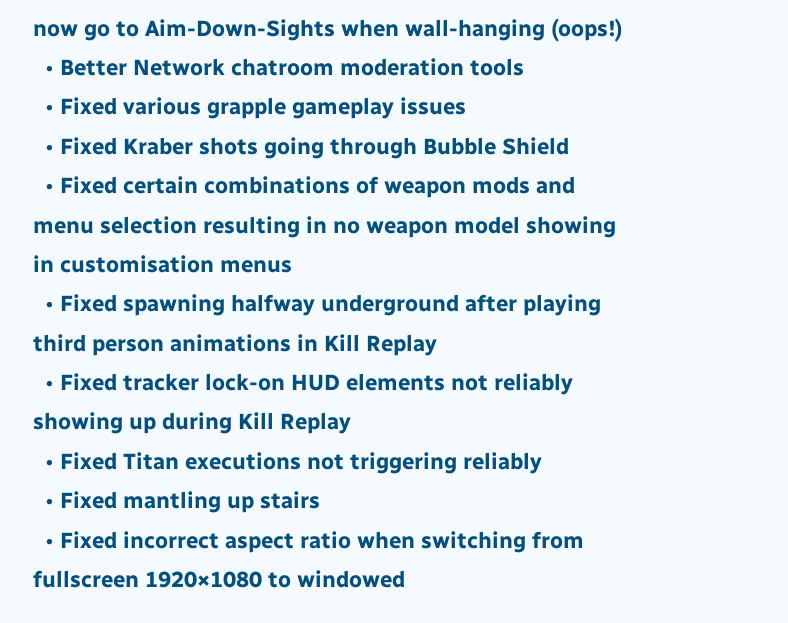now go to Aim-Down-Sights when wall-hanging (oops!)
  • Better Network chatroom moderation tools
  • Fixed various grapple gameplay issues
  • Fixed Kraber shots going through Bubble Shield
  • Fixed certain combinations of weapon mods and menu selection resulting in no weapon model showing in customisation menus
  • Fixed spawning halfway underground after playing third person animations in Kill Replay
  • Fixed tracker lock-on HUD elements not reliably showing up during Kill Replay
  • Fixed Titan executions not triggering reliably
  • Fixed mantling up stairs
  • Fixed incorrect aspect ratio when switching from fullscreen 1920×1080 to windowed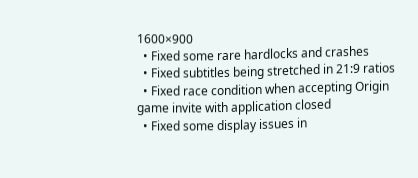1600×900
  • Fixed some rare hardlocks and crashes
  • Fixed subtitles being stretched in 21:9 ratios
  • Fixed race condition when accepting Origin game invite with application closed
  • Fixed some display issues in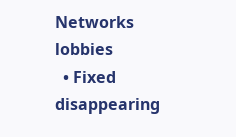Networks lobbies
  • Fixed disappearing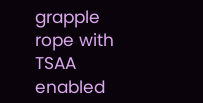grapple rope with TSAA enabled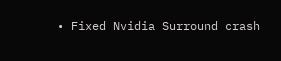• Fixed Nvidia Surround crash